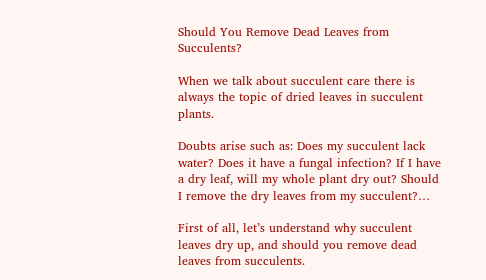Should You Remove Dead Leaves from Succulents?

When we talk about succulent care there is always the topic of dried leaves in succulent plants.

Doubts arise such as: Does my succulent lack water? Does it have a fungal infection? If I have a dry leaf, will my whole plant dry out? Should I remove the dry leaves from my succulent?…

First of all, let’s understand why succulent leaves dry up, and should you remove dead leaves from succulents.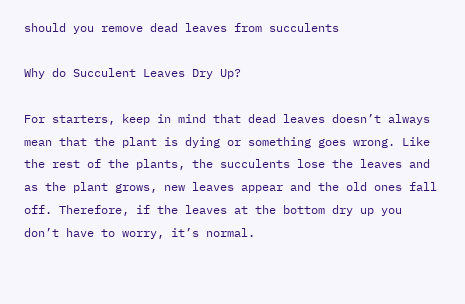should you remove dead leaves from succulents

Why do Succulent Leaves Dry Up?

For starters, keep in mind that dead leaves doesn’t always mean that the plant is dying or something goes wrong. Like the rest of the plants, the succulents lose the leaves and as the plant grows, new leaves appear and the old ones fall off. Therefore, if the leaves at the bottom dry up you don’t have to worry, it’s normal.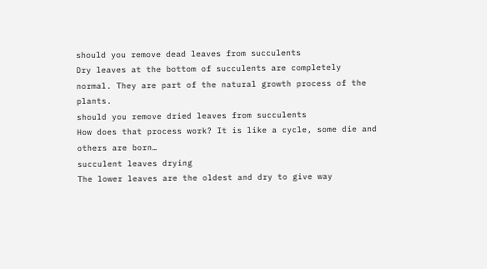should you remove dead leaves from succulents
Dry leaves at the bottom of succulents are completely normal. They are part of the natural growth process of the plants.
should you remove dried leaves from succulents
How does that process work? It is like a cycle, some die and others are born…
succulent leaves drying
The lower leaves are the oldest and dry to give way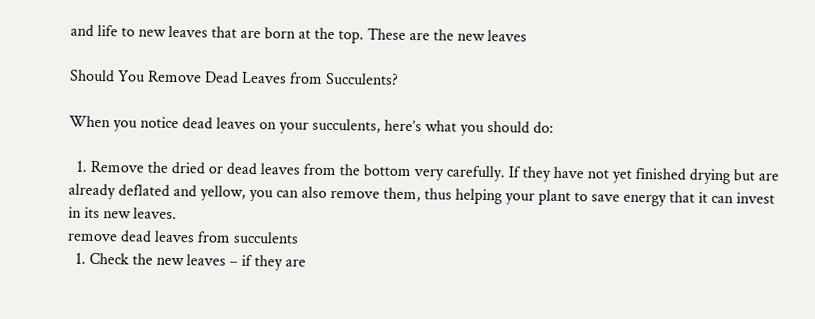and life to new leaves that are born at the top. These are the new leaves

Should You Remove Dead Leaves from Succulents?

When you notice dead leaves on your succulents, here’s what you should do:

  1. Remove the dried or dead leaves from the bottom very carefully. If they have not yet finished drying but are already deflated and yellow, you can also remove them, thus helping your plant to save energy that it can invest in its new leaves.
remove dead leaves from succulents
  1. Check the new leaves – if they are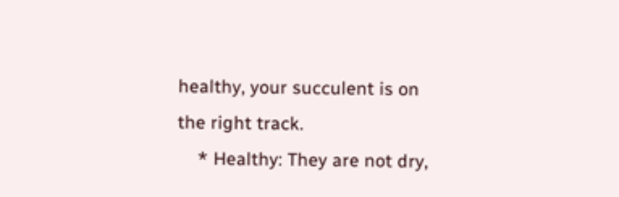healthy, your succulent is on the right track.
    * Healthy: They are not dry,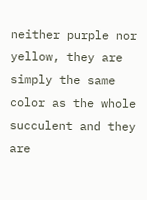neither purple nor yellow, they are simply the same color as the whole succulent and they are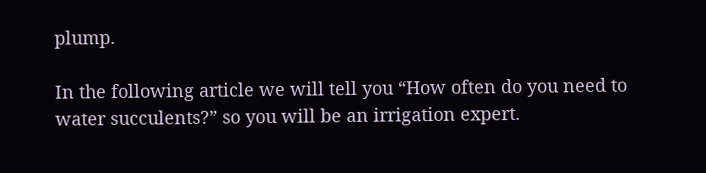plump.

In the following article we will tell you “How often do you need to water succulents?” so you will be an irrigation expert.